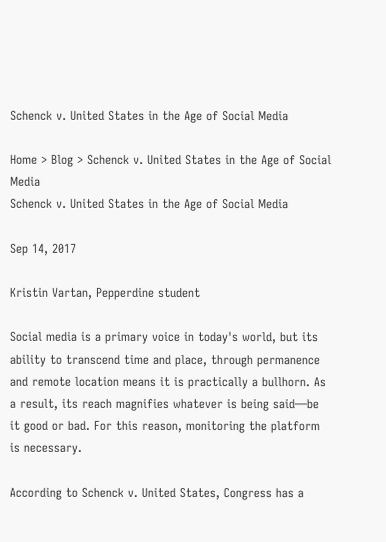Schenck v. United States in the Age of Social Media

Home > Blog > Schenck v. United States in the Age of Social Media
Schenck v. United States in the Age of Social Media

Sep 14, 2017

Kristin Vartan, Pepperdine student

Social media is a primary voice in today's world, but its ability to transcend time and place, through permanence and remote location means it is practically a bullhorn. As a result, its reach magnifies whatever is being said—be it good or bad. For this reason, monitoring the platform is necessary.

According to Schenck v. United States, Congress has a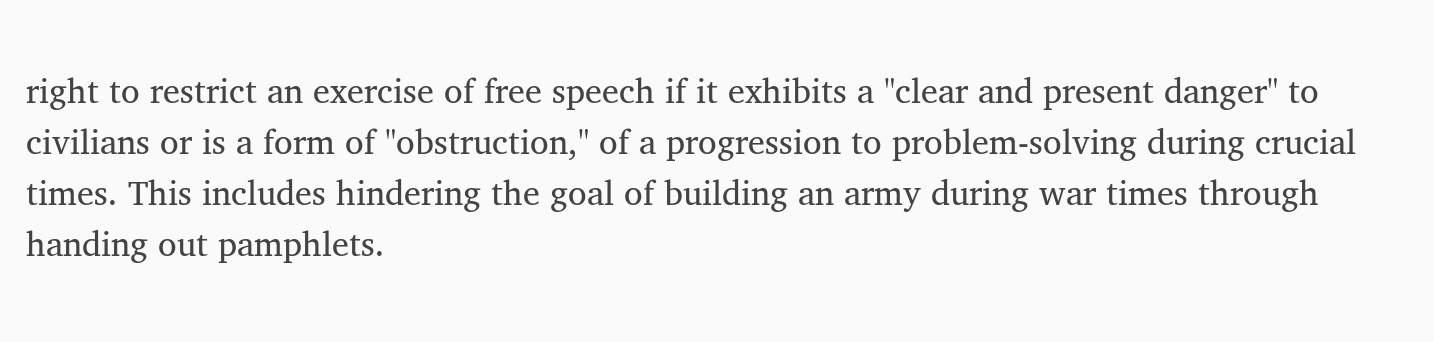right to restrict an exercise of free speech if it exhibits a "clear and present danger" to civilians or is a form of "obstruction," of a progression to problem-solving during crucial times. This includes hindering the goal of building an army during war times through handing out pamphlets.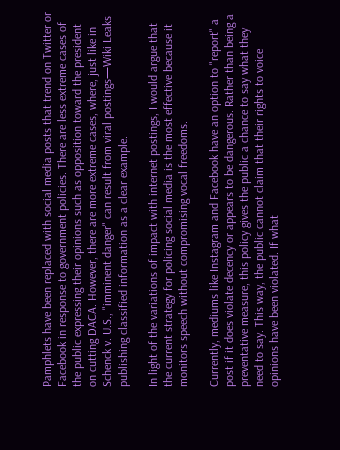Pamphlets have been replaced with social media posts that trend on Twitter or Facebook in response to government policies. There are less extreme cases of the public expressing their opinions such as opposition toward the president on cutting DACA. However, there are more extreme cases, where, just like in Schenck v. U.S., "imminent danger" can result from viral postings—Wiki Leaks publishing classified information as a clear example.

In light of the variations of impact with internet postings, I would argue that the current strategy for policing social media is the most effective because it monitors speech without compromising vocal freedoms.

Currently, mediums like Instagram and Facebook have an option to "report" a post if it does violate decency or appears to be dangerous. Rather than being a preventative measure, this policy gives the public a chance to say what they need to say. This way, the public cannot claim that their rights to voice opinions have been violated. If what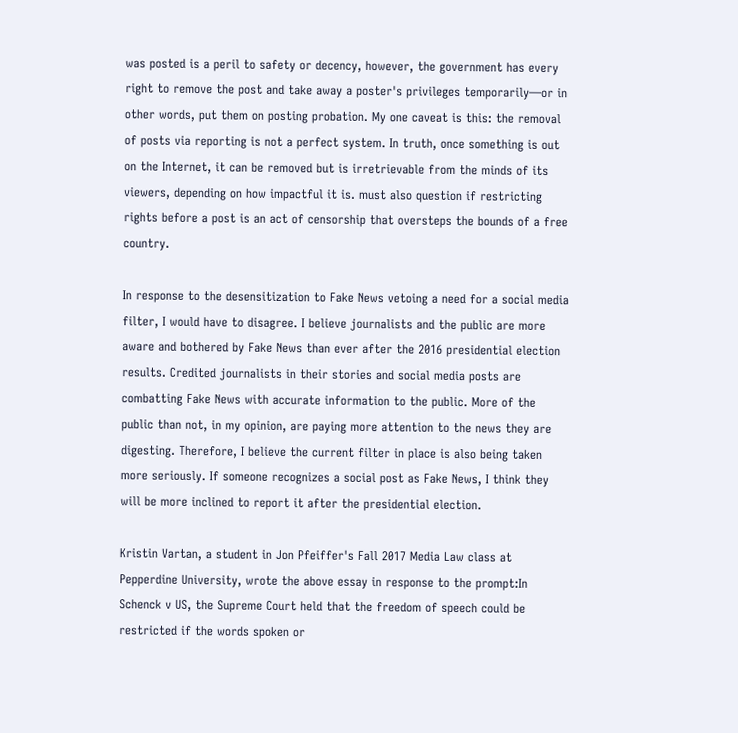was posted is a peril to safety or decency, however, the government has every right to remove the post and take away a poster's privileges temporarily—or in other words, put them on posting probation. My one caveat is this: the removal of posts via reporting is not a perfect system. In truth, once something is out on the Internet, it can be removed but is irretrievable from the minds of its viewers, depending on how impactful it is. must also question if restricting rights before a post is an act of censorship that oversteps the bounds of a free country.

In response to the desensitization to Fake News vetoing a need for a social media filter, I would have to disagree. I believe journalists and the public are more aware and bothered by Fake News than ever after the 2016 presidential election results. Credited journalists in their stories and social media posts are combatting Fake News with accurate information to the public. More of the public than not, in my opinion, are paying more attention to the news they are digesting. Therefore, I believe the current filter in place is also being taken more seriously. If someone recognizes a social post as Fake News, I think they will be more inclined to report it after the presidential election.

Kristin Vartan, a student in Jon Pfeiffer's Fall 2017 Media Law class at Pepperdine University, wrote the above essay in response to the prompt:In Schenck v US, the Supreme Court held that the freedom of speech could be restricted if the words spoken or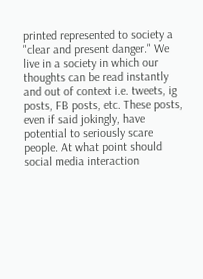printed represented to society a "clear and present danger." We live in a society in which our thoughts can be read instantly and out of context i.e. tweets, ig posts, FB posts, etc. These posts, even if said jokingly, have potential to seriously scare people. At what point should social media interaction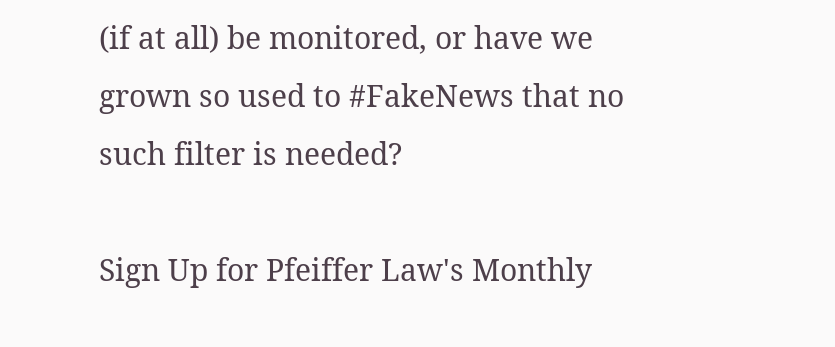(if at all) be monitored, or have we grown so used to #FakeNews that no such filter is needed?

Sign Up for Pfeiffer Law's Monthly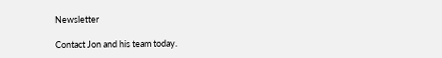Newsletter

Contact Jon and his team today.